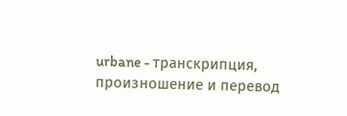urbane - транскрипция, произношение и перевод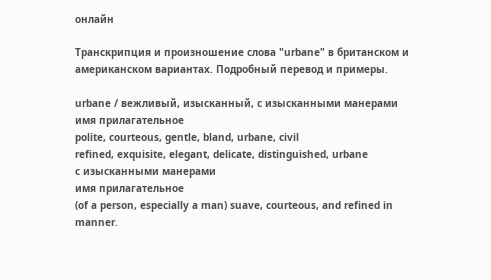онлайн

Транскрипция и произношение слова "urbane" в британском и американском вариантах. Подробный перевод и примеры.

urbane / вежливый, изысканный, с изысканными манерами
имя прилагательное
polite, courteous, gentle, bland, urbane, civil
refined, exquisite, elegant, delicate, distinguished, urbane
с изысканными манерами
имя прилагательное
(of a person, especially a man) suave, courteous, and refined in manner.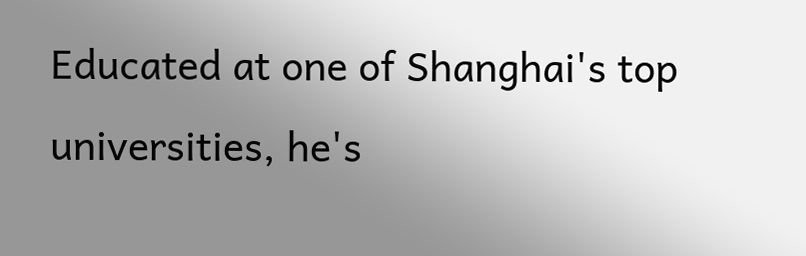Educated at one of Shanghai's top universities, he's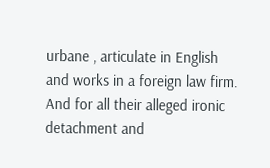urbane , articulate in English and works in a foreign law firm.
And for all their alleged ironic detachment and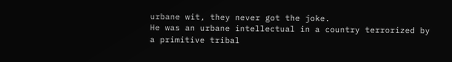urbane wit, they never got the joke.
He was an urbane intellectual in a country terrorized by a primitive tribal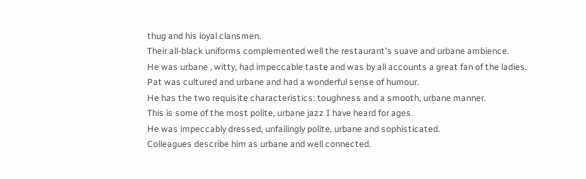thug and his loyal clansmen.
Their all-black uniforms complemented well the restaurant's suave and urbane ambience.
He was urbane , witty, had impeccable taste and was by all accounts a great fan of the ladies.
Pat was cultured and urbane and had a wonderful sense of humour.
He has the two requisite characteristics: toughness and a smooth, urbane manner.
This is some of the most polite, urbane jazz I have heard for ages.
He was impeccably dressed, unfailingly polite, urbane and sophisticated.
Colleagues describe him as urbane and well connected.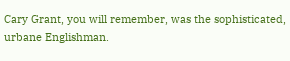Cary Grant, you will remember, was the sophisticated, urbane Englishman.